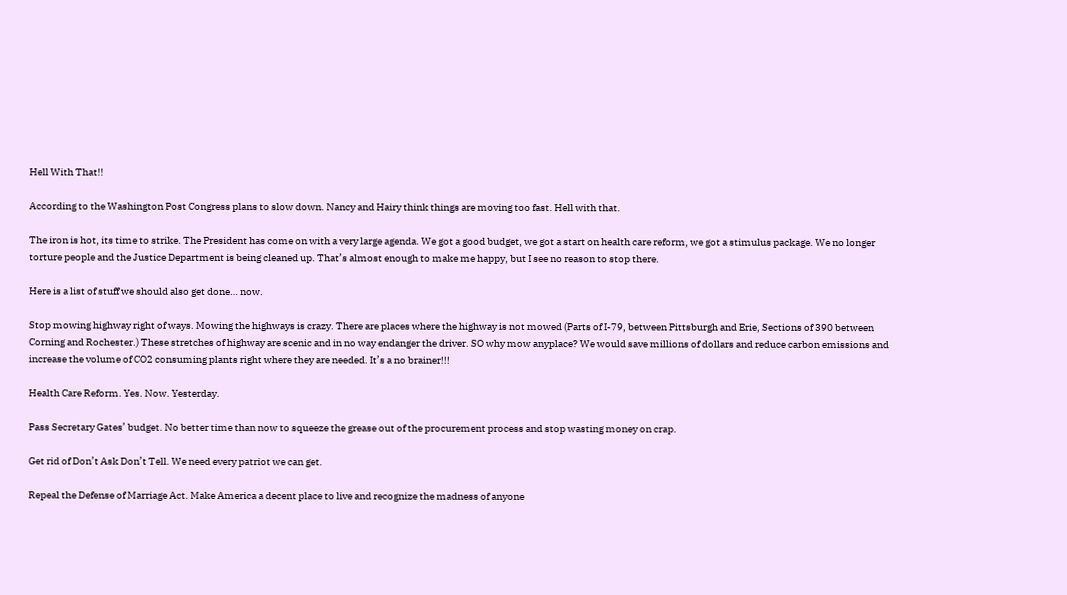Hell With That!!

According to the Washington Post Congress plans to slow down. Nancy and Hairy think things are moving too fast. Hell with that.

The iron is hot, its time to strike. The President has come on with a very large agenda. We got a good budget, we got a start on health care reform, we got a stimulus package. We no longer torture people and the Justice Department is being cleaned up. That’s almost enough to make me happy, but I see no reason to stop there.

Here is a list of stuff we should also get done… now.

Stop mowing highway right of ways. Mowing the highways is crazy. There are places where the highway is not mowed (Parts of I-79, between Pittsburgh and Erie, Sections of 390 between Corning and Rochester.) These stretches of highway are scenic and in no way endanger the driver. SO why mow anyplace? We would save millions of dollars and reduce carbon emissions and increase the volume of CO2 consuming plants right where they are needed. It’s a no brainer!!!

Health Care Reform. Yes. Now. Yesterday.

Pass Secretary Gates’ budget. No better time than now to squeeze the grease out of the procurement process and stop wasting money on crap.

Get rid of Don’t Ask Don’t Tell. We need every patriot we can get.

Repeal the Defense of Marriage Act. Make America a decent place to live and recognize the madness of anyone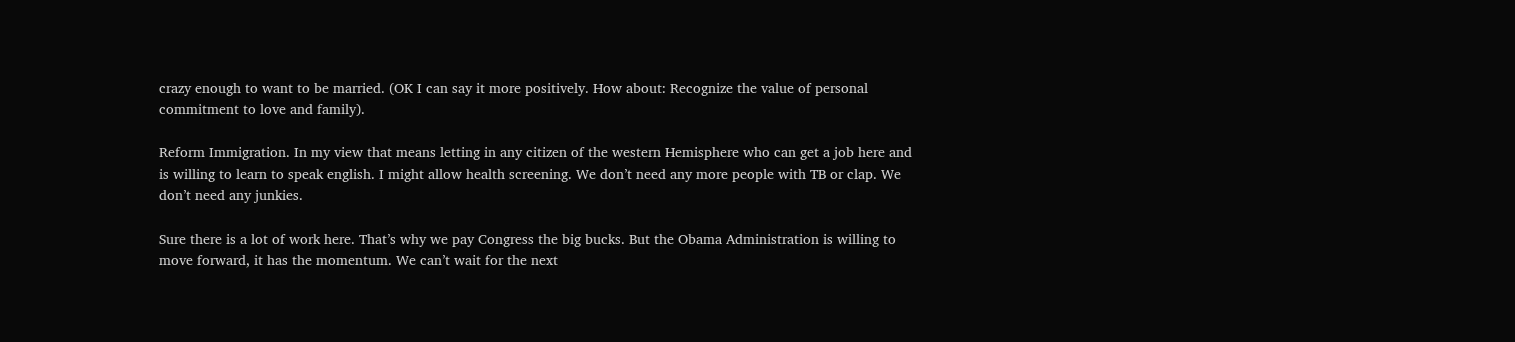crazy enough to want to be married. (OK I can say it more positively. How about: Recognize the value of personal commitment to love and family).

Reform Immigration. In my view that means letting in any citizen of the western Hemisphere who can get a job here and is willing to learn to speak english. I might allow health screening. We don’t need any more people with TB or clap. We don’t need any junkies.

Sure there is a lot of work here. That’s why we pay Congress the big bucks. But the Obama Administration is willing to move forward, it has the momentum. We can’t wait for the next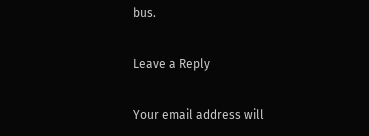bus.

Leave a Reply

Your email address will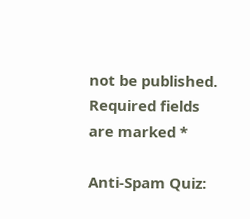not be published. Required fields are marked *

Anti-Spam Quiz: